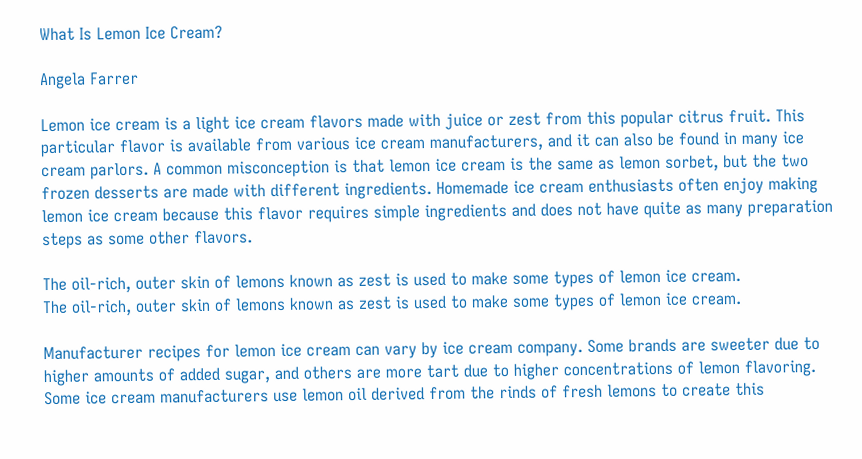What Is Lemon Ice Cream?

Angela Farrer

Lemon ice cream is a light ice cream flavors made with juice or zest from this popular citrus fruit. This particular flavor is available from various ice cream manufacturers, and it can also be found in many ice cream parlors. A common misconception is that lemon ice cream is the same as lemon sorbet, but the two frozen desserts are made with different ingredients. Homemade ice cream enthusiasts often enjoy making lemon ice cream because this flavor requires simple ingredients and does not have quite as many preparation steps as some other flavors.

The oil-rich, outer skin of lemons known as zest is used to make some types of lemon ice cream.
The oil-rich, outer skin of lemons known as zest is used to make some types of lemon ice cream.

Manufacturer recipes for lemon ice cream can vary by ice cream company. Some brands are sweeter due to higher amounts of added sugar, and others are more tart due to higher concentrations of lemon flavoring. Some ice cream manufacturers use lemon oil derived from the rinds of fresh lemons to create this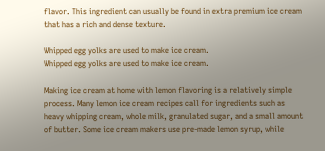flavor. This ingredient can usually be found in extra premium ice cream that has a rich and dense texture.

Whipped egg yolks are used to make ice cream.
Whipped egg yolks are used to make ice cream.

Making ice cream at home with lemon flavoring is a relatively simple process. Many lemon ice cream recipes call for ingredients such as heavy whipping cream, whole milk, granulated sugar, and a small amount of butter. Some ice cream makers use pre-made lemon syrup, while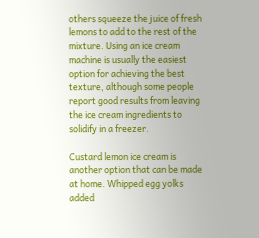others squeeze the juice of fresh lemons to add to the rest of the mixture. Using an ice cream machine is usually the easiest option for achieving the best texture, although some people report good results from leaving the ice cream ingredients to solidify in a freezer.

Custard lemon ice cream is another option that can be made at home. Whipped egg yolks added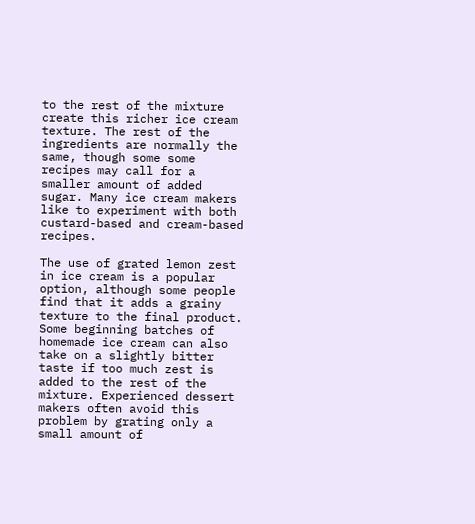to the rest of the mixture create this richer ice cream texture. The rest of the ingredients are normally the same, though some some recipes may call for a smaller amount of added sugar. Many ice cream makers like to experiment with both custard-based and cream-based recipes.

The use of grated lemon zest in ice cream is a popular option, although some people find that it adds a grainy texture to the final product. Some beginning batches of homemade ice cream can also take on a slightly bitter taste if too much zest is added to the rest of the mixture. Experienced dessert makers often avoid this problem by grating only a small amount of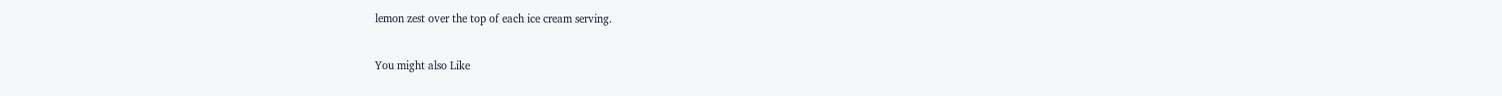lemon zest over the top of each ice cream serving.

You might also Like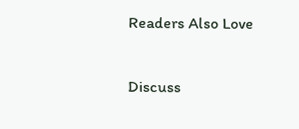Readers Also Love

Discuss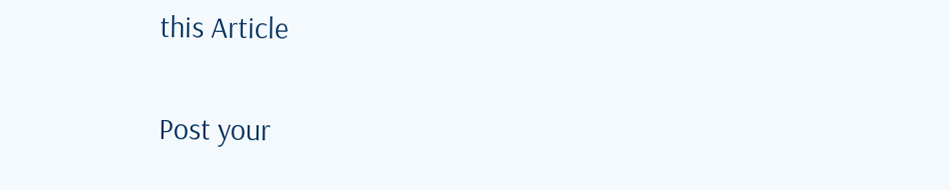this Article

Post your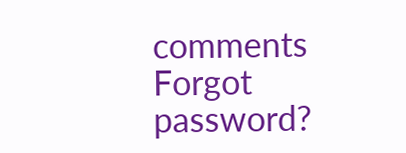comments
Forgot password?